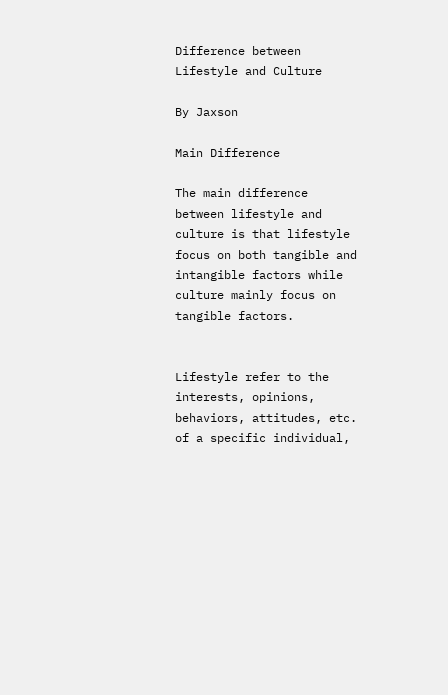Difference between Lifestyle and Culture

By Jaxson

Main Difference

The main difference between lifestyle and culture is that lifestyle focus on both tangible and intangible factors while culture mainly focus on tangible factors.


Lifestyle refer to the interests, opinions, behaviors, attitudes, etc. of a specific individual,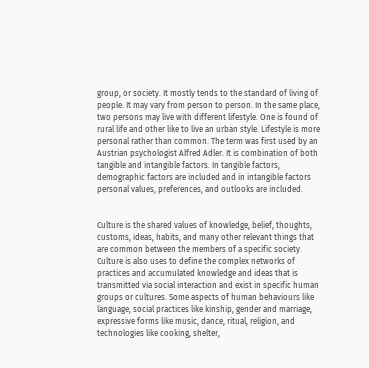group, or society. It mostly tends to the standard of living of people. It may vary from person to person. In the same place, two persons may live with different lifestyle. One is found of rural life and other like to live an urban style. Lifestyle is more personal rather than common. The term was first used by an Austrian psychologist Alfred Adler. It is combination of both tangible and intangible factors. In tangible factors, demographic factors are included and in intangible factors  personal values, preferences, and outlooks are included.


Culture is the shared values of knowledge, belief, thoughts, customs, ideas, habits, and many other relevant things that are common between the members of a specific society. Culture is also uses to define the complex networks of practices and accumulated knowledge and ideas that is transmitted via social interaction and exist in specific human groups or cultures. Some aspects of human behaviours like language, social practices like kinship, gender and marriage, expressive forms like music, dance, ritual, religion, and technologies like cooking, shelter,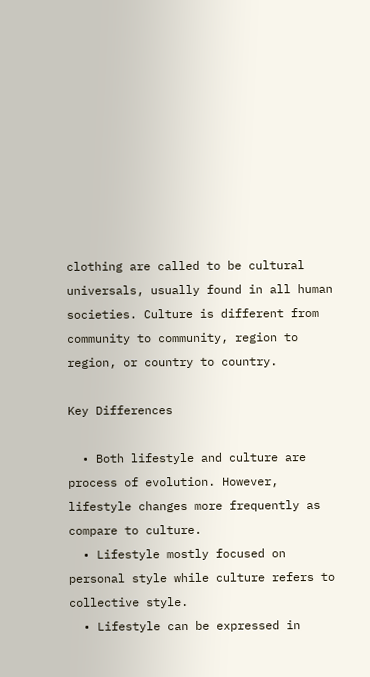clothing are called to be cultural universals, usually found in all human societies. Culture is different from community to community, region to region, or country to country.

Key Differences

  • Both lifestyle and culture are process of evolution. However, lifestyle changes more frequently as compare to culture.
  • Lifestyle mostly focused on personal style while culture refers to collective style.
  • Lifestyle can be expressed in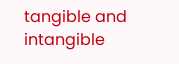tangible and intangible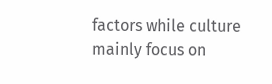factors while culture mainly focus on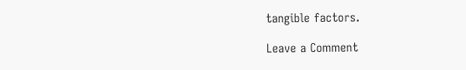tangible factors.

Leave a Comment